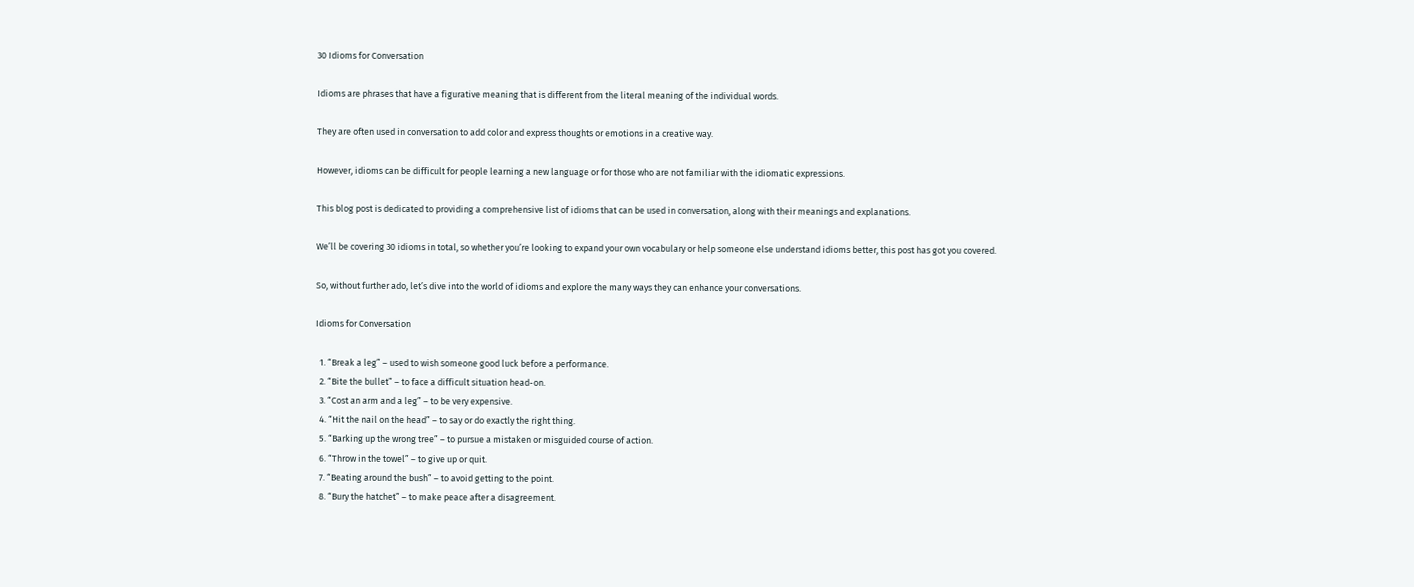30 Idioms for Conversation

Idioms are phrases that have a figurative meaning that is different from the literal meaning of the individual words.

They are often used in conversation to add color and express thoughts or emotions in a creative way.

However, idioms can be difficult for people learning a new language or for those who are not familiar with the idiomatic expressions.

This blog post is dedicated to providing a comprehensive list of idioms that can be used in conversation, along with their meanings and explanations.

We’ll be covering 30 idioms in total, so whether you’re looking to expand your own vocabulary or help someone else understand idioms better, this post has got you covered.

So, without further ado, let’s dive into the world of idioms and explore the many ways they can enhance your conversations.

Idioms for Conversation

  1. “Break a leg” – used to wish someone good luck before a performance.
  2. “Bite the bullet” – to face a difficult situation head-on.
  3. “Cost an arm and a leg” – to be very expensive.
  4. “Hit the nail on the head” – to say or do exactly the right thing.
  5. “Barking up the wrong tree” – to pursue a mistaken or misguided course of action.
  6. “Throw in the towel” – to give up or quit.
  7. “Beating around the bush” – to avoid getting to the point.
  8. “Bury the hatchet” – to make peace after a disagreement.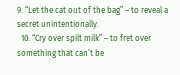9. “Let the cat out of the bag” – to reveal a secret unintentionally.
  10. “Cry over spilt milk” – to fret over something that can’t be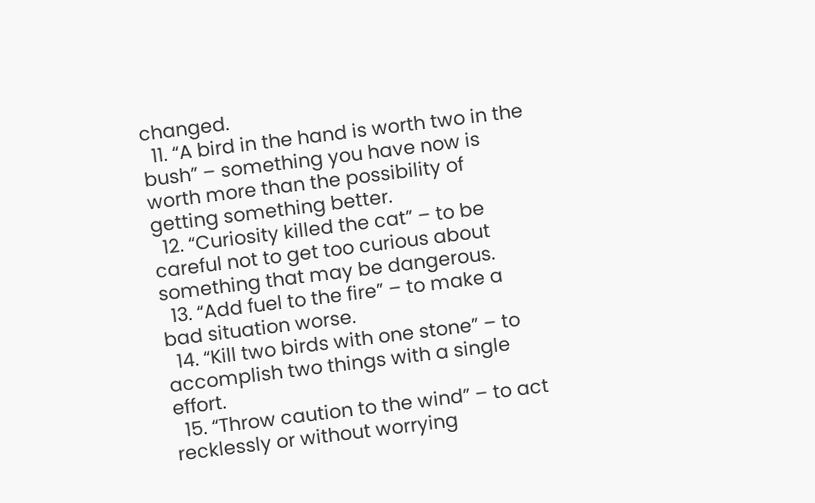changed.
  11. “A bird in the hand is worth two in the bush” – something you have now is worth more than the possibility of getting something better.
  12. “Curiosity killed the cat” – to be careful not to get too curious about something that may be dangerous.
  13. “Add fuel to the fire” – to make a bad situation worse.
  14. “Kill two birds with one stone” – to accomplish two things with a single effort.
  15. “Throw caution to the wind” – to act recklessly or without worrying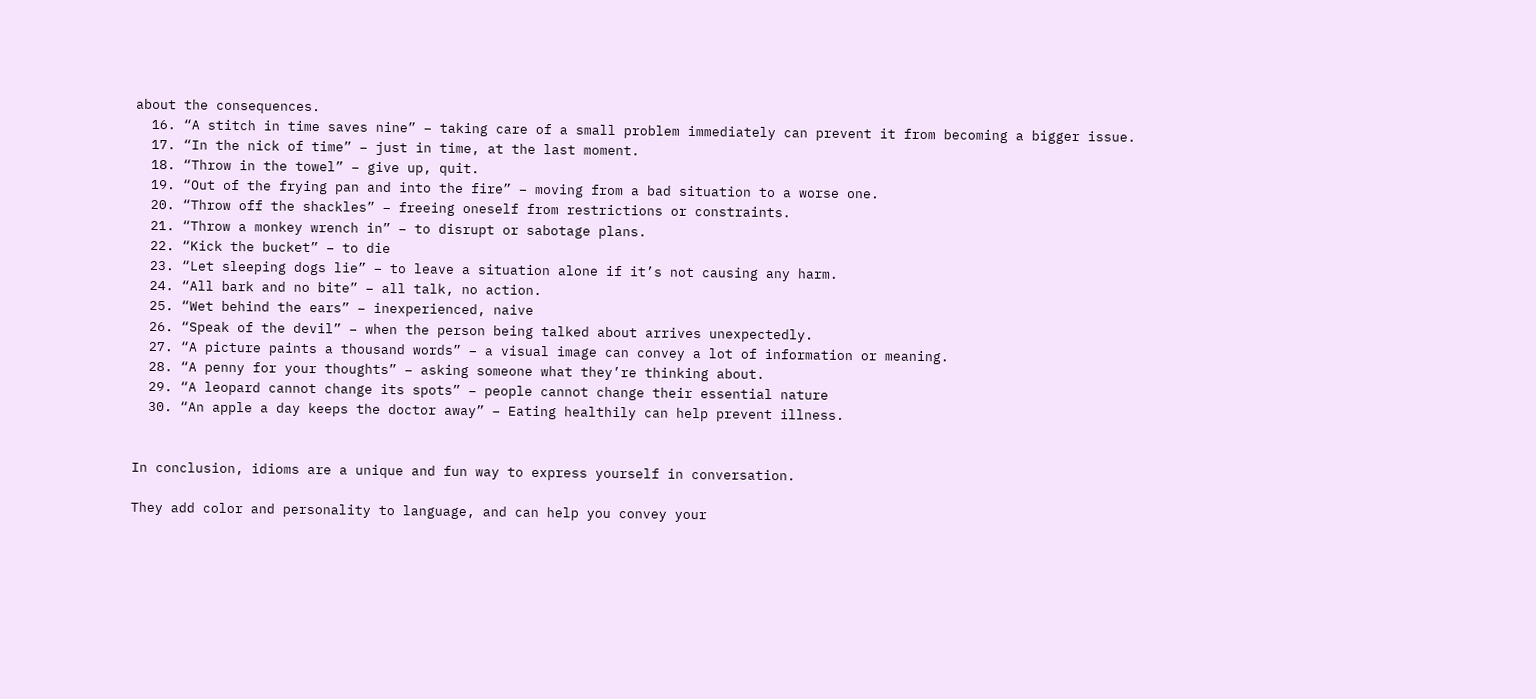about the consequences.
  16. “A stitch in time saves nine” – taking care of a small problem immediately can prevent it from becoming a bigger issue.
  17. “In the nick of time” – just in time, at the last moment.
  18. “Throw in the towel” – give up, quit.
  19. “Out of the frying pan and into the fire” – moving from a bad situation to a worse one.
  20. “Throw off the shackles” – freeing oneself from restrictions or constraints.
  21. “Throw a monkey wrench in” – to disrupt or sabotage plans.
  22. “Kick the bucket” – to die
  23. “Let sleeping dogs lie” – to leave a situation alone if it’s not causing any harm.
  24. “All bark and no bite” – all talk, no action.
  25. “Wet behind the ears” – inexperienced, naive
  26. “Speak of the devil” – when the person being talked about arrives unexpectedly.
  27. “A picture paints a thousand words” – a visual image can convey a lot of information or meaning.
  28. “A penny for your thoughts” – asking someone what they’re thinking about.
  29. “A leopard cannot change its spots” – people cannot change their essential nature
  30. “An apple a day keeps the doctor away” – Eating healthily can help prevent illness.


In conclusion, idioms are a unique and fun way to express yourself in conversation.

They add color and personality to language, and can help you convey your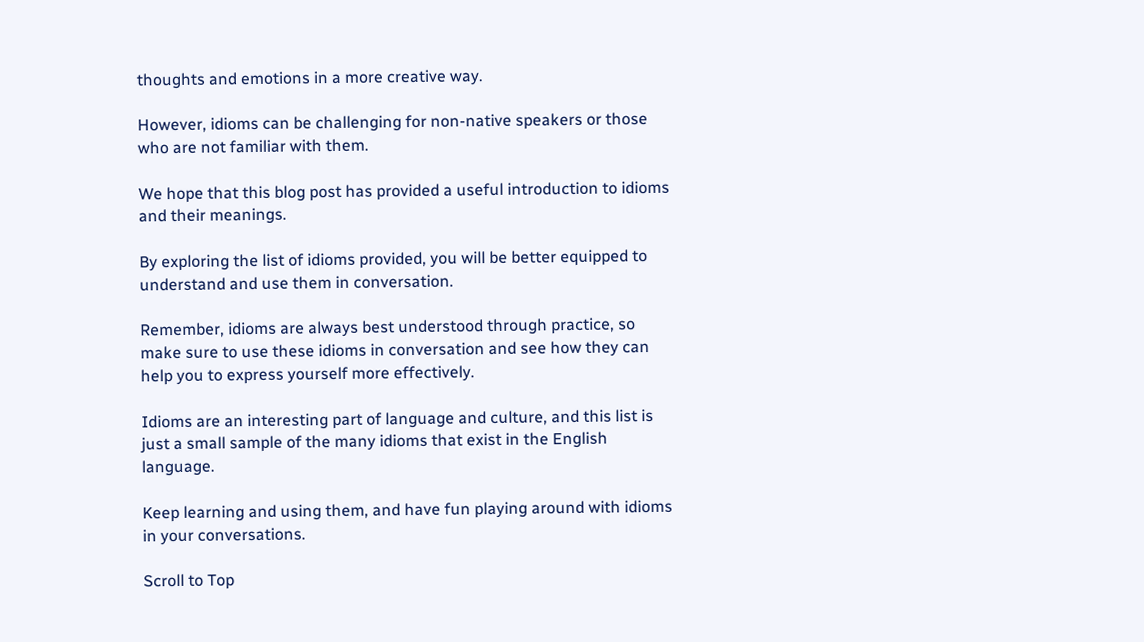thoughts and emotions in a more creative way.

However, idioms can be challenging for non-native speakers or those who are not familiar with them.

We hope that this blog post has provided a useful introduction to idioms and their meanings.

By exploring the list of idioms provided, you will be better equipped to understand and use them in conversation.

Remember, idioms are always best understood through practice, so make sure to use these idioms in conversation and see how they can help you to express yourself more effectively.

Idioms are an interesting part of language and culture, and this list is just a small sample of the many idioms that exist in the English language.

Keep learning and using them, and have fun playing around with idioms in your conversations.

Scroll to Top